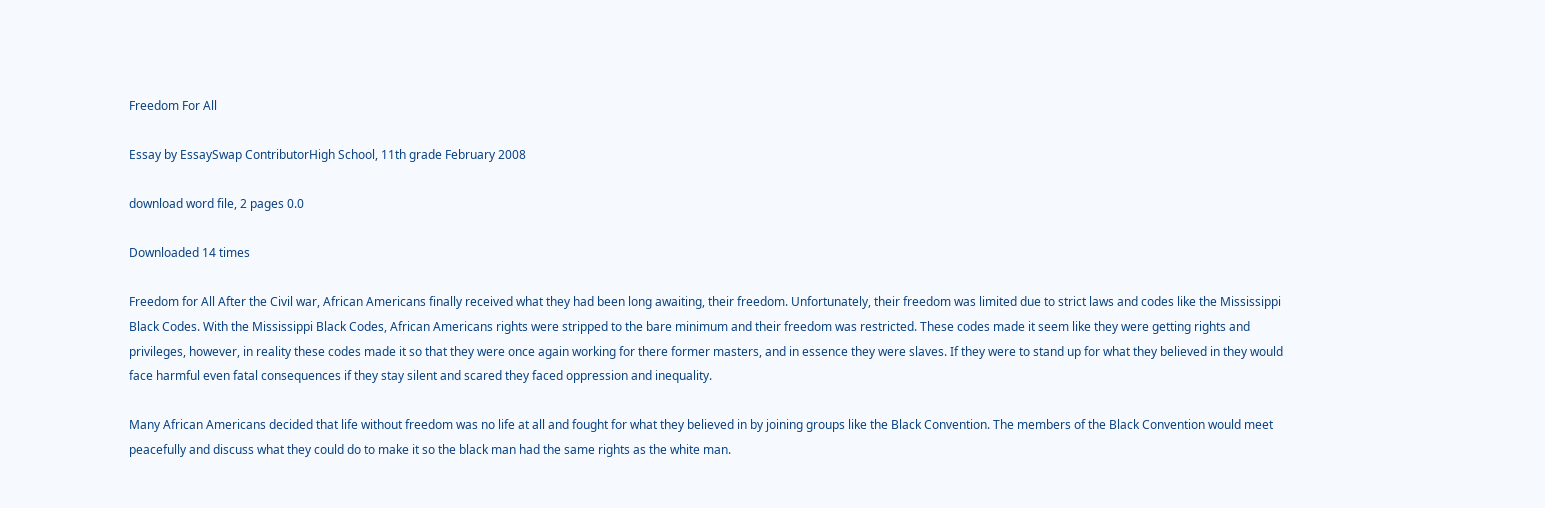Freedom For All

Essay by EssaySwap ContributorHigh School, 11th grade February 2008

download word file, 2 pages 0.0

Downloaded 14 times

Freedom for All After the Civil war, African Americans finally received what they had been long awaiting, their freedom. Unfortunately, their freedom was limited due to strict laws and codes like the Mississippi Black Codes. With the Mississippi Black Codes, African Americans rights were stripped to the bare minimum and their freedom was restricted. These codes made it seem like they were getting rights and privileges, however, in reality these codes made it so that they were once again working for there former masters, and in essence they were slaves. If they were to stand up for what they believed in they would face harmful even fatal consequences if they stay silent and scared they faced oppression and inequality.

Many African Americans decided that life without freedom was no life at all and fought for what they believed in by joining groups like the Black Convention. The members of the Black Convention would meet peacefully and discuss what they could do to make it so the black man had the same rights as the white man.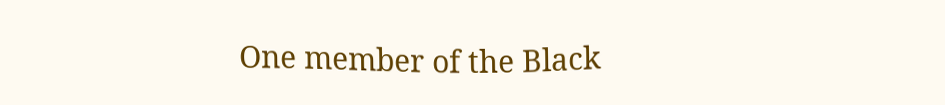One member of the Black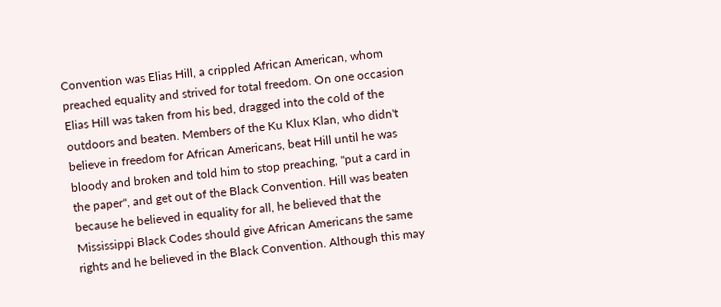Convention was Elias Hill, a crippled African American, whom preached equality and strived for total freedom. On one occasion Elias Hill was taken from his bed, dragged into the cold of the outdoors and beaten. Members of the Ku Klux Klan, who didn't believe in freedom for African Americans, beat Hill until he was bloody and broken and told him to stop preaching, "put a card in the paper", and get out of the Black Convention. Hill was beaten because he believed in equality for all, he believed that the Mississippi Black Codes should give African Americans the same rights and he believed in the Black Convention. Although this may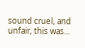sound cruel, and unfair, this was...